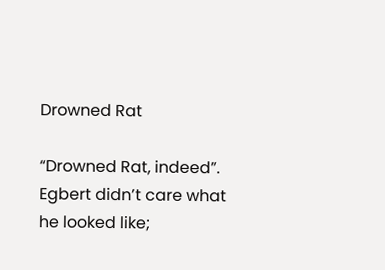Drowned Rat

“Drowned Rat, indeed”. Egbert didn’t care what he looked like;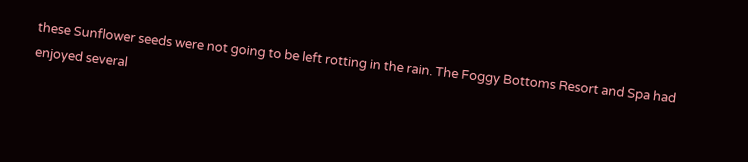these Sunflower seeds were not going to be left rotting in the rain. The Foggy Bottoms Resort and Spa had enjoyed several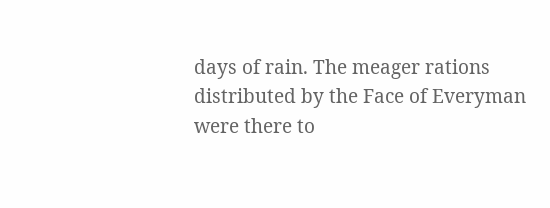days of rain. The meager rations distributed by the Face of Everyman were there to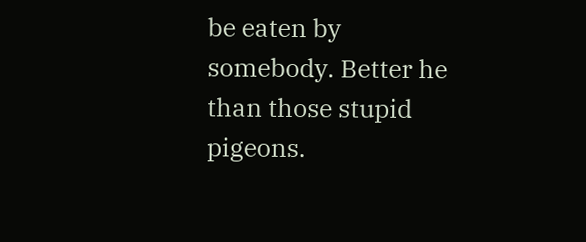be eaten by somebody. Better he than those stupid pigeons.